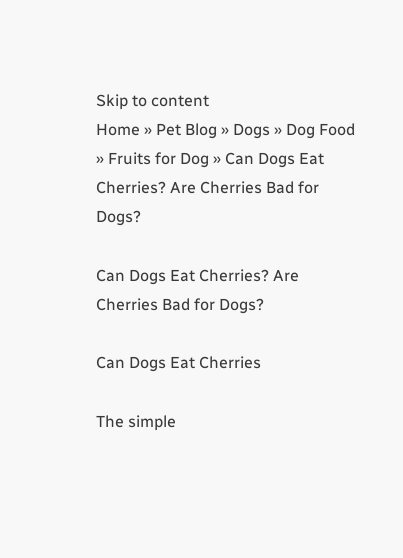Skip to content
Home » Pet Blog » Dogs » Dog Food » Fruits for Dog » Can Dogs Eat Cherries? Are Cherries Bad for Dogs?

Can Dogs Eat Cherries? Are Cherries Bad for Dogs?

Can Dogs Eat Cherries

The simple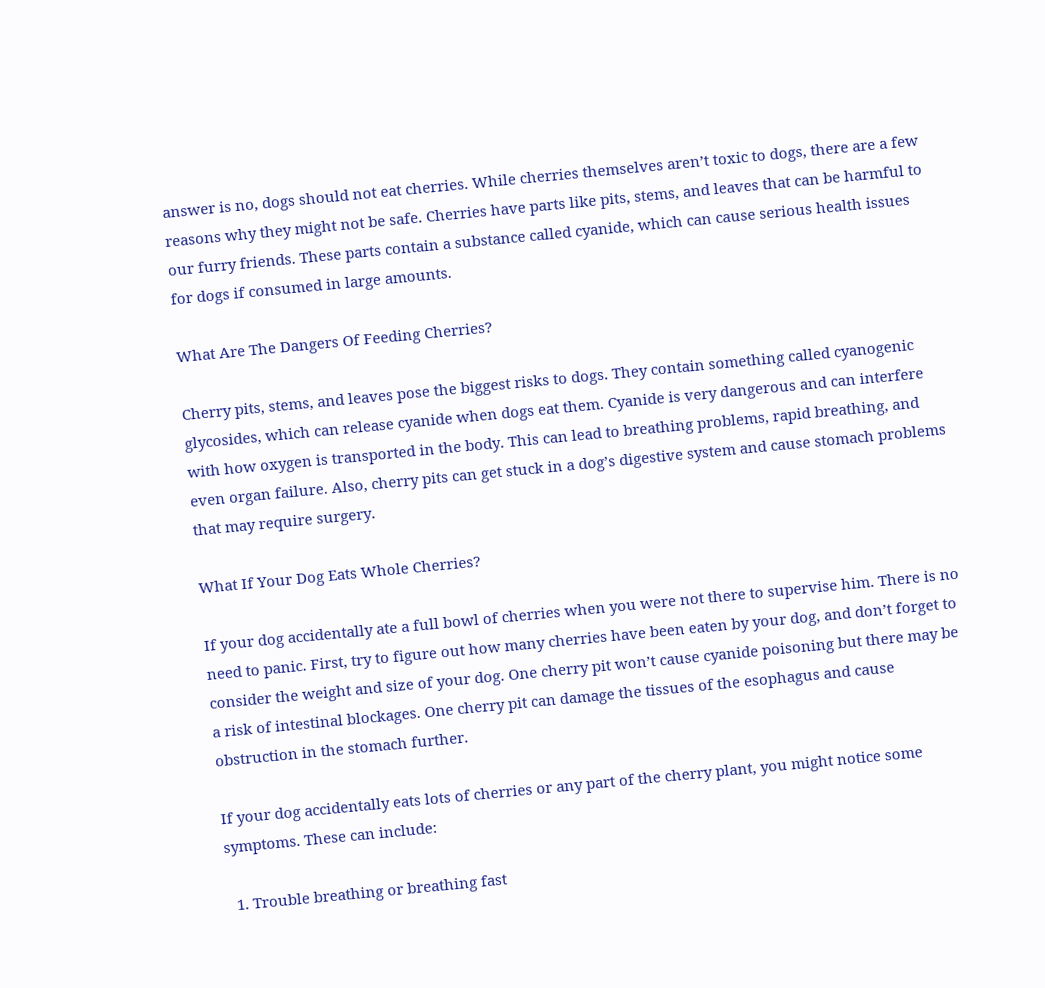answer is no, dogs should not eat cherries. While cherries themselves aren’t toxic to dogs, there are a few reasons why they might not be safe. Cherries have parts like pits, stems, and leaves that can be harmful to our furry friends. These parts contain a substance called cyanide, which can cause serious health issues for dogs if consumed in large amounts.

What Are The Dangers Of Feeding Cherries?

Cherry pits, stems, and leaves pose the biggest risks to dogs. They contain something called cyanogenic glycosides, which can release cyanide when dogs eat them. Cyanide is very dangerous and can interfere with how oxygen is transported in the body. This can lead to breathing problems, rapid breathing, and even organ failure. Also, cherry pits can get stuck in a dog’s digestive system and cause stomach problems that may require surgery.

What If Your Dog Eats Whole Cherries?

If your dog accidentally ate a full bowl of cherries when you were not there to supervise him. There is no need to panic. First, try to figure out how many cherries have been eaten by your dog, and don’t forget to consider the weight and size of your dog. One cherry pit won’t cause cyanide poisoning but there may be a risk of intestinal blockages. One cherry pit can damage the tissues of the esophagus and cause obstruction in the stomach further.

If your dog accidentally eats lots of cherries or any part of the cherry plant, you might notice some symptoms. These can include:

  1. Trouble breathing or breathing fast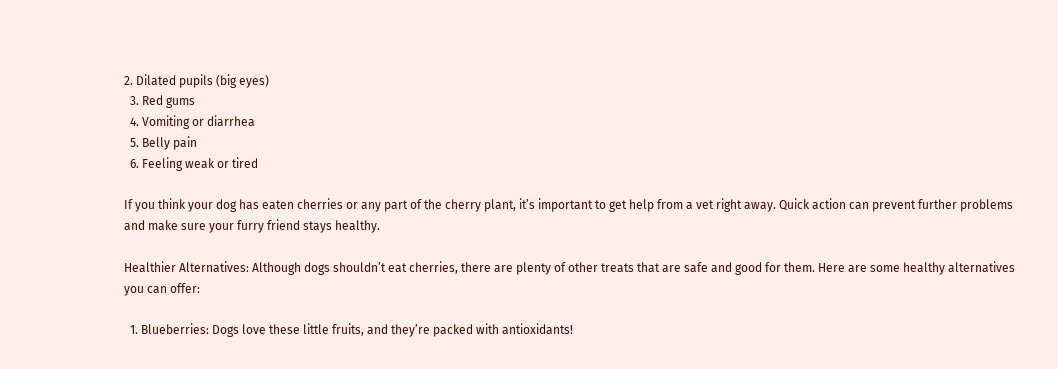2. Dilated pupils (big eyes)
  3. Red gums
  4. Vomiting or diarrhea
  5. Belly pain
  6. Feeling weak or tired

If you think your dog has eaten cherries or any part of the cherry plant, it’s important to get help from a vet right away. Quick action can prevent further problems and make sure your furry friend stays healthy.

Healthier Alternatives: Although dogs shouldn’t eat cherries, there are plenty of other treats that are safe and good for them. Here are some healthy alternatives you can offer:

  1. Blueberries: Dogs love these little fruits, and they’re packed with antioxidants!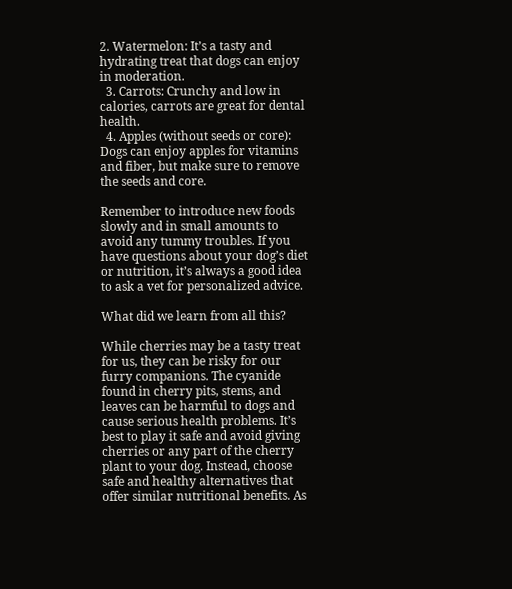2. Watermelon: It’s a tasty and hydrating treat that dogs can enjoy in moderation.
  3. Carrots: Crunchy and low in calories, carrots are great for dental health.
  4. Apples (without seeds or core): Dogs can enjoy apples for vitamins and fiber, but make sure to remove the seeds and core.

Remember to introduce new foods slowly and in small amounts to avoid any tummy troubles. If you have questions about your dog’s diet or nutrition, it’s always a good idea to ask a vet for personalized advice.

What did we learn from all this?

While cherries may be a tasty treat for us, they can be risky for our furry companions. The cyanide found in cherry pits, stems, and leaves can be harmful to dogs and cause serious health problems. It’s best to play it safe and avoid giving cherries or any part of the cherry plant to your dog. Instead, choose safe and healthy alternatives that offer similar nutritional benefits. As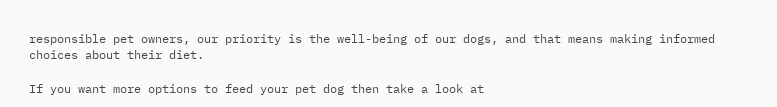responsible pet owners, our priority is the well-being of our dogs, and that means making informed choices about their diet.

If you want more options to feed your pet dog then take a look at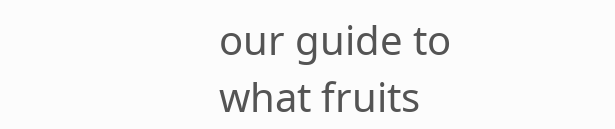our guide to what fruits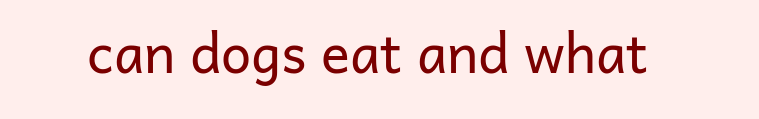can dogs eat and what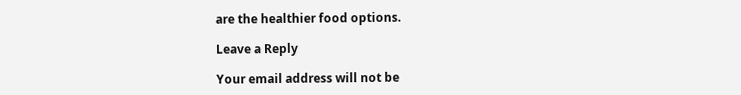are the healthier food options.

Leave a Reply

Your email address will not be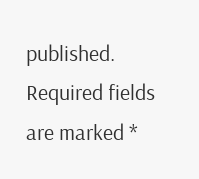published. Required fields are marked *